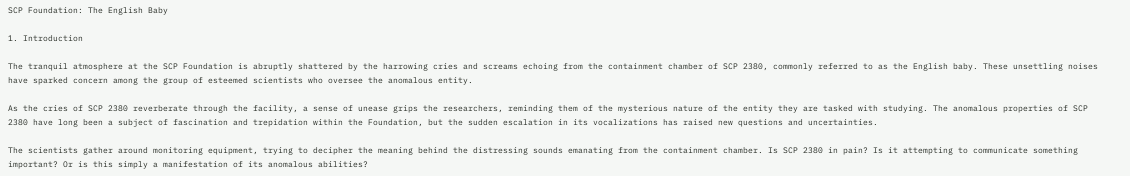SCP Foundation: The English Baby

1. Introduction

The tranquil atmosphere at the SCP Foundation is abruptly shattered by the harrowing cries and screams echoing from the containment chamber of SCP 2380, commonly referred to as the English baby. These unsettling noises have sparked concern among the group of esteemed scientists who oversee the anomalous entity.

As the cries of SCP 2380 reverberate through the facility, a sense of unease grips the researchers, reminding them of the mysterious nature of the entity they are tasked with studying. The anomalous properties of SCP 2380 have long been a subject of fascination and trepidation within the Foundation, but the sudden escalation in its vocalizations has raised new questions and uncertainties.

The scientists gather around monitoring equipment, trying to decipher the meaning behind the distressing sounds emanating from the containment chamber. Is SCP 2380 in pain? Is it attempting to communicate something important? Or is this simply a manifestation of its anomalous abilities?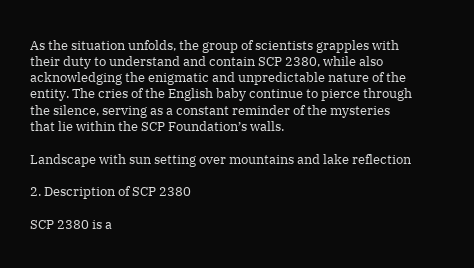As the situation unfolds, the group of scientists grapples with their duty to understand and contain SCP 2380, while also acknowledging the enigmatic and unpredictable nature of the entity. The cries of the English baby continue to pierce through the silence, serving as a constant reminder of the mysteries that lie within the SCP Foundation’s walls.

Landscape with sun setting over mountains and lake reflection

2. Description of SCP 2380

SCP 2380 is a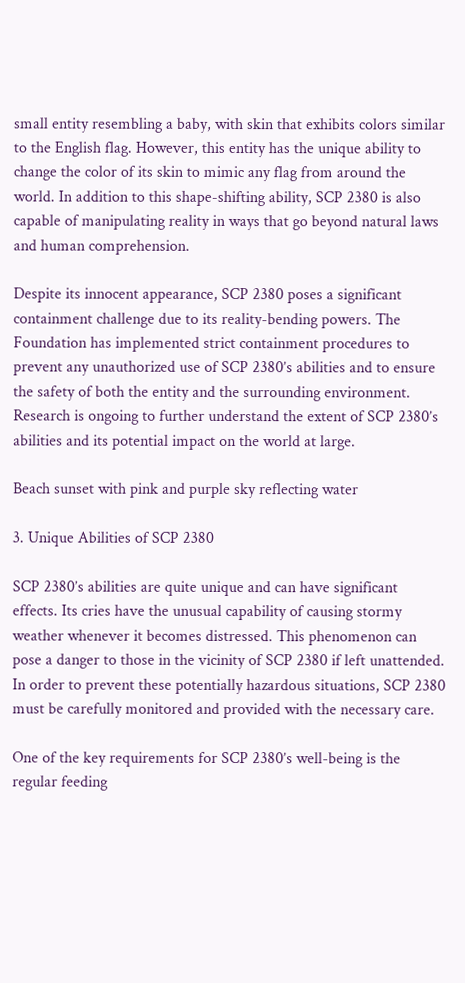small entity resembling a baby, with skin that exhibits colors similar to the English flag. However, this entity has the unique ability to change the color of its skin to mimic any flag from around the world. In addition to this shape-shifting ability, SCP 2380 is also capable of manipulating reality in ways that go beyond natural laws and human comprehension.

Despite its innocent appearance, SCP 2380 poses a significant containment challenge due to its reality-bending powers. The Foundation has implemented strict containment procedures to prevent any unauthorized use of SCP 2380’s abilities and to ensure the safety of both the entity and the surrounding environment. Research is ongoing to further understand the extent of SCP 2380’s abilities and its potential impact on the world at large.

Beach sunset with pink and purple sky reflecting water

3. Unique Abilities of SCP 2380

SCP 2380’s abilities are quite unique and can have significant effects. Its cries have the unusual capability of causing stormy weather whenever it becomes distressed. This phenomenon can pose a danger to those in the vicinity of SCP 2380 if left unattended. In order to prevent these potentially hazardous situations, SCP 2380 must be carefully monitored and provided with the necessary care.

One of the key requirements for SCP 2380’s well-being is the regular feeding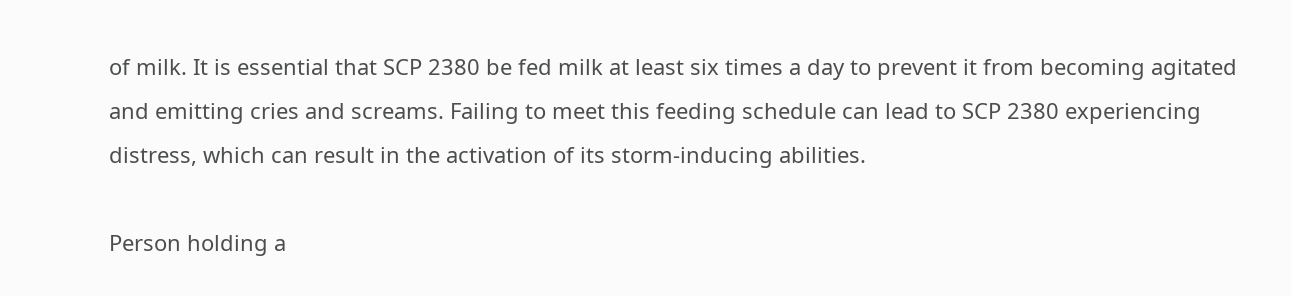of milk. It is essential that SCP 2380 be fed milk at least six times a day to prevent it from becoming agitated and emitting cries and screams. Failing to meet this feeding schedule can lead to SCP 2380 experiencing distress, which can result in the activation of its storm-inducing abilities.

Person holding a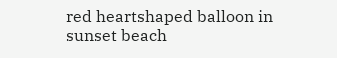red heartshaped balloon in sunset beach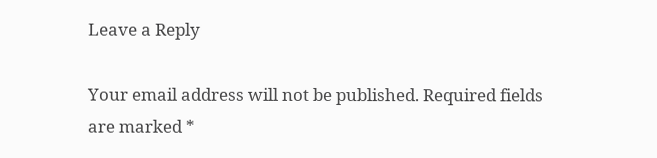Leave a Reply

Your email address will not be published. Required fields are marked *